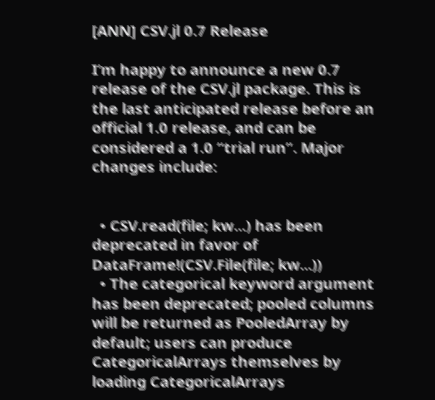[ANN] CSV.jl 0.7 Release

I’m happy to announce a new 0.7 release of the CSV.jl package. This is the last anticipated release before an official 1.0 release, and can be considered a 1.0 “trial run”. Major changes include:


  • CSV.read(file; kw...) has been deprecated in favor of DataFrame!(CSV.File(file; kw...))
  • The categorical keyword argument has been deprecated; pooled columns will be returned as PooledArray by default; users can produce CategoricalArrays themselves by loading CategoricalArrays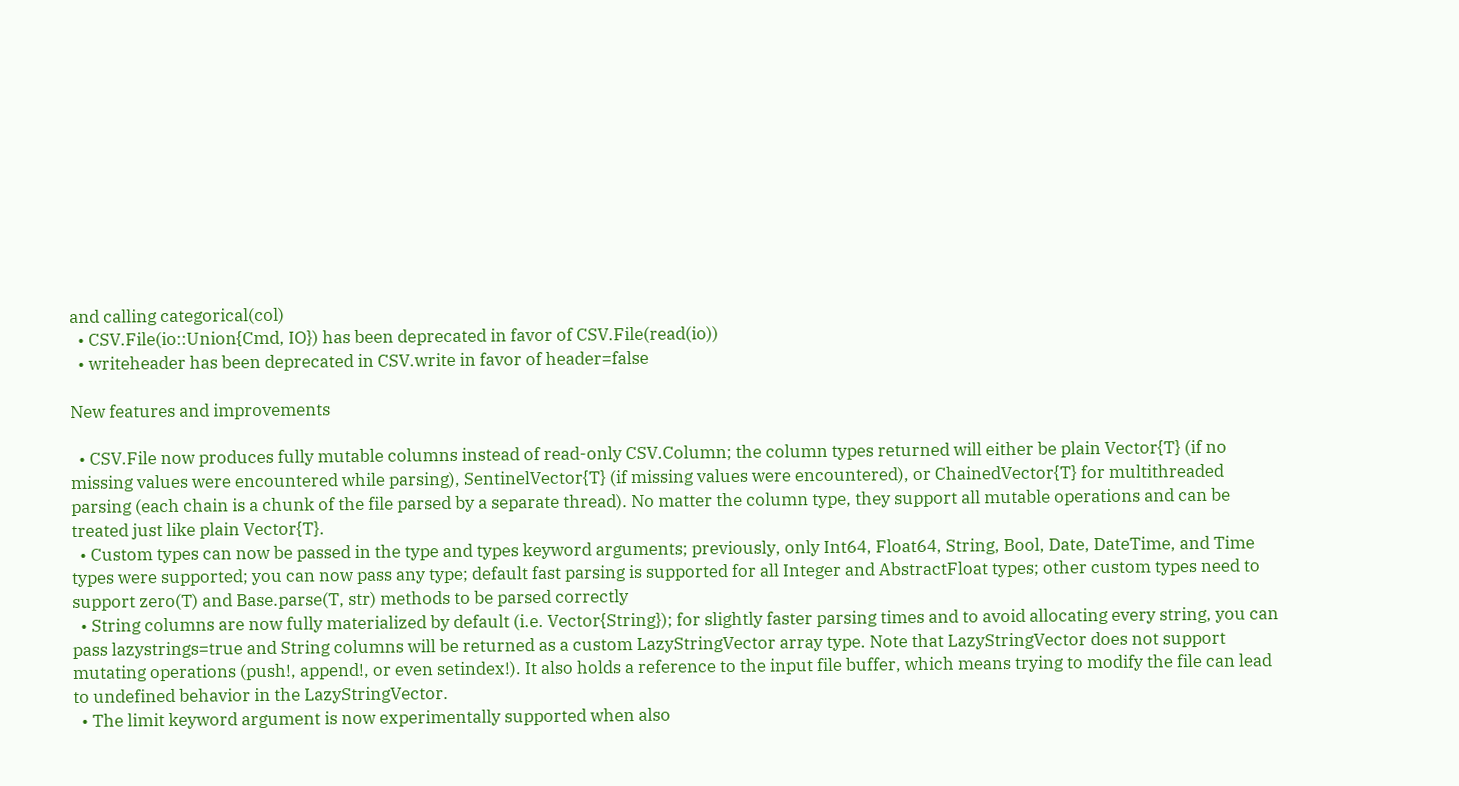and calling categorical(col)
  • CSV.File(io::Union{Cmd, IO}) has been deprecated in favor of CSV.File(read(io))
  • writeheader has been deprecated in CSV.write in favor of header=false

New features and improvements

  • CSV.File now produces fully mutable columns instead of read-only CSV.Column; the column types returned will either be plain Vector{T} (if no missing values were encountered while parsing), SentinelVector{T} (if missing values were encountered), or ChainedVector{T} for multithreaded parsing (each chain is a chunk of the file parsed by a separate thread). No matter the column type, they support all mutable operations and can be treated just like plain Vector{T}.
  • Custom types can now be passed in the type and types keyword arguments; previously, only Int64, Float64, String, Bool, Date, DateTime, and Time types were supported; you can now pass any type; default fast parsing is supported for all Integer and AbstractFloat types; other custom types need to support zero(T) and Base.parse(T, str) methods to be parsed correctly
  • String columns are now fully materialized by default (i.e. Vector{String}); for slightly faster parsing times and to avoid allocating every string, you can pass lazystrings=true and String columns will be returned as a custom LazyStringVector array type. Note that LazyStringVector does not support mutating operations (push!, append!, or even setindex!). It also holds a reference to the input file buffer, which means trying to modify the file can lead to undefined behavior in the LazyStringVector.
  • The limit keyword argument is now experimentally supported when also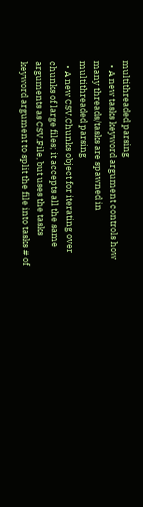multithreaded parsing
  • A new tasks keyword argument controls how many threads/tasks are spawned in multithreaded parsing
  • A new CSV.Chunks object for iterating over chunks of large files; it accepts all the same arguments as CSV.File, but uses the tasks keyword argument to split the file into tasks # of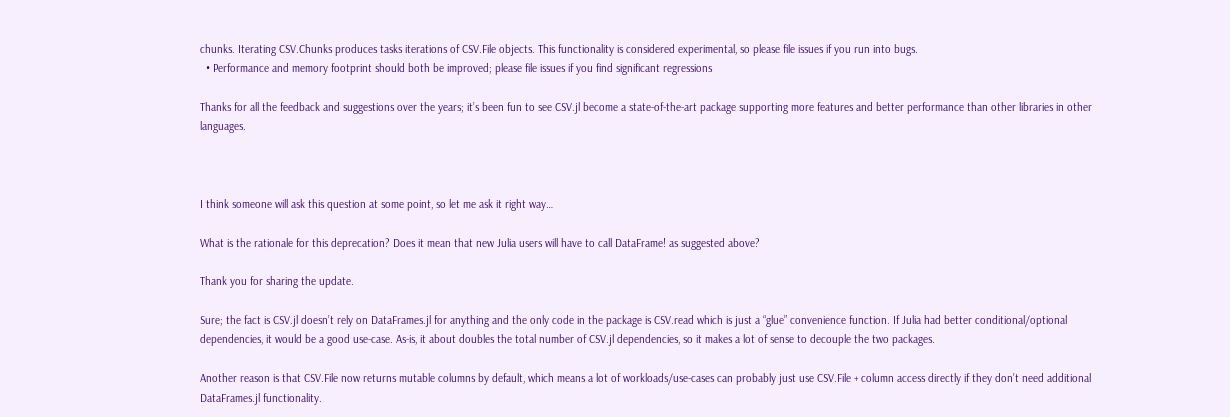chunks. Iterating CSV.Chunks produces tasks iterations of CSV.File objects. This functionality is considered experimental, so please file issues if you run into bugs.
  • Performance and memory footprint should both be improved; please file issues if you find significant regressions

Thanks for all the feedback and suggestions over the years; it’s been fun to see CSV.jl become a state-of-the-art package supporting more features and better performance than other libraries in other languages.



I think someone will ask this question at some point, so let me ask it right way…

What is the rationale for this deprecation? Does it mean that new Julia users will have to call DataFrame! as suggested above?

Thank you for sharing the update.

Sure; the fact is CSV.jl doesn’t rely on DataFrames.jl for anything and the only code in the package is CSV.read which is just a “glue” convenience function. If Julia had better conditional/optional dependencies, it would be a good use-case. As-is, it about doubles the total number of CSV.jl dependencies, so it makes a lot of sense to decouple the two packages.

Another reason is that CSV.File now returns mutable columns by default, which means a lot of workloads/use-cases can probably just use CSV.File + column access directly if they don’t need additional DataFrames.jl functionality.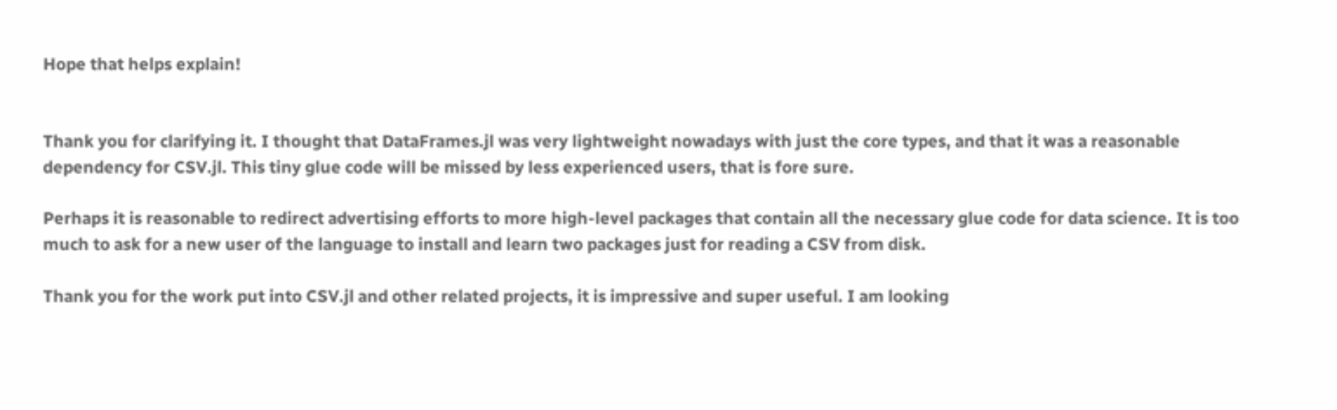Hope that helps explain!


Thank you for clarifying it. I thought that DataFrames.jl was very lightweight nowadays with just the core types, and that it was a reasonable dependency for CSV.jl. This tiny glue code will be missed by less experienced users, that is fore sure.

Perhaps it is reasonable to redirect advertising efforts to more high-level packages that contain all the necessary glue code for data science. It is too much to ask for a new user of the language to install and learn two packages just for reading a CSV from disk.

Thank you for the work put into CSV.jl and other related projects, it is impressive and super useful. I am looking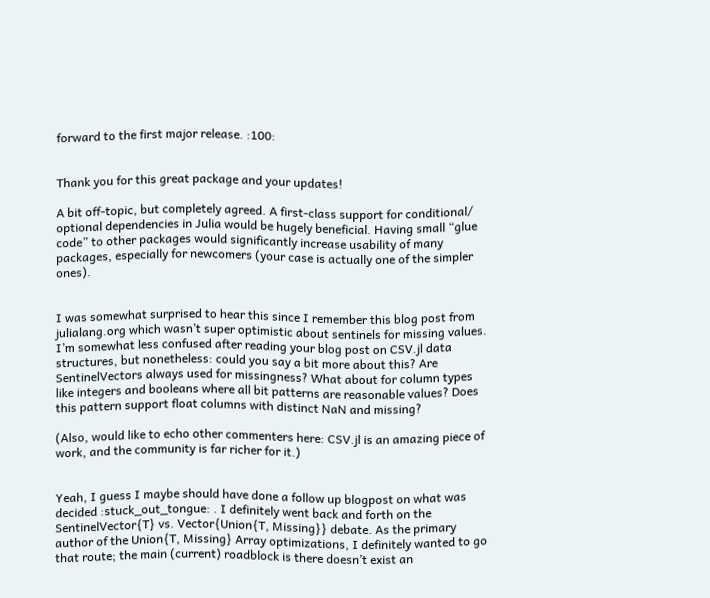forward to the first major release. :100:


Thank you for this great package and your updates!

A bit off-topic, but completely agreed. A first-class support for conditional/ optional dependencies in Julia would be hugely beneficial. Having small “glue code” to other packages would significantly increase usability of many packages, especially for newcomers (your case is actually one of the simpler ones).


I was somewhat surprised to hear this since I remember this blog post from julialang.org which wasn’t super optimistic about sentinels for missing values. I’m somewhat less confused after reading your blog post on CSV.jl data structures, but nonetheless: could you say a bit more about this? Are SentinelVectors always used for missingness? What about for column types like integers and booleans where all bit patterns are reasonable values? Does this pattern support float columns with distinct NaN and missing?

(Also, would like to echo other commenters here: CSV.jl is an amazing piece of work, and the community is far richer for it.)


Yeah, I guess I maybe should have done a follow up blogpost on what was decided :stuck_out_tongue: . I definitely went back and forth on the SentinelVector{T} vs. Vector{Union{T, Missing}} debate. As the primary author of the Union{T, Missing} Array optimizations, I definitely wanted to go that route; the main (current) roadblock is there doesn’t exist an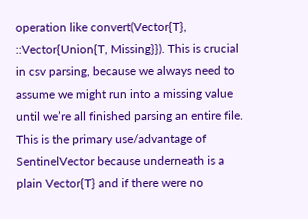operation like convert(Vector{T}, ::Vector{Union{T, Missing}}). This is crucial in csv parsing, because we always need to assume we might run into a missing value until we’re all finished parsing an entire file. This is the primary use/advantage of SentinelVector because underneath is a plain Vector{T} and if there were no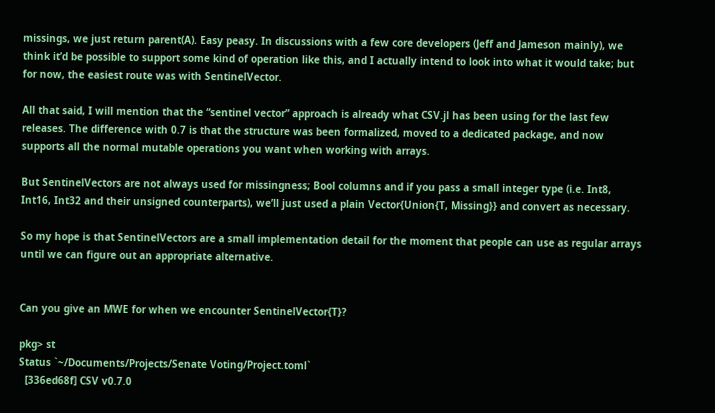missings, we just return parent(A). Easy peasy. In discussions with a few core developers (Jeff and Jameson mainly), we think it’d be possible to support some kind of operation like this, and I actually intend to look into what it would take; but for now, the easiest route was with SentinelVector.

All that said, I will mention that the “sentinel vector” approach is already what CSV.jl has been using for the last few releases. The difference with 0.7 is that the structure was been formalized, moved to a dedicated package, and now supports all the normal mutable operations you want when working with arrays.

But SentinelVectors are not always used for missingness; Bool columns and if you pass a small integer type (i.e. Int8, Int16, Int32 and their unsigned counterparts), we’ll just used a plain Vector{Union{T, Missing}} and convert as necessary.

So my hope is that SentinelVectors are a small implementation detail for the moment that people can use as regular arrays until we can figure out an appropriate alternative.


Can you give an MWE for when we encounter SentinelVector{T}?

pkg> st
Status `~/Documents/Projects/Senate Voting/Project.toml`
  [336ed68f] CSV v0.7.0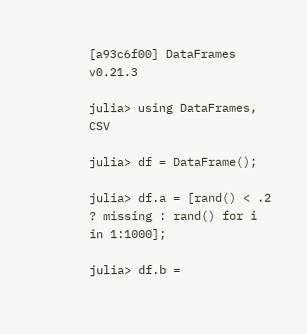[a93c6f00] DataFrames v0.21.3

julia> using DataFrames, CSV

julia> df = DataFrame();

julia> df.a = [rand() < .2 ? missing : rand() for i in 1:1000];

julia> df.b =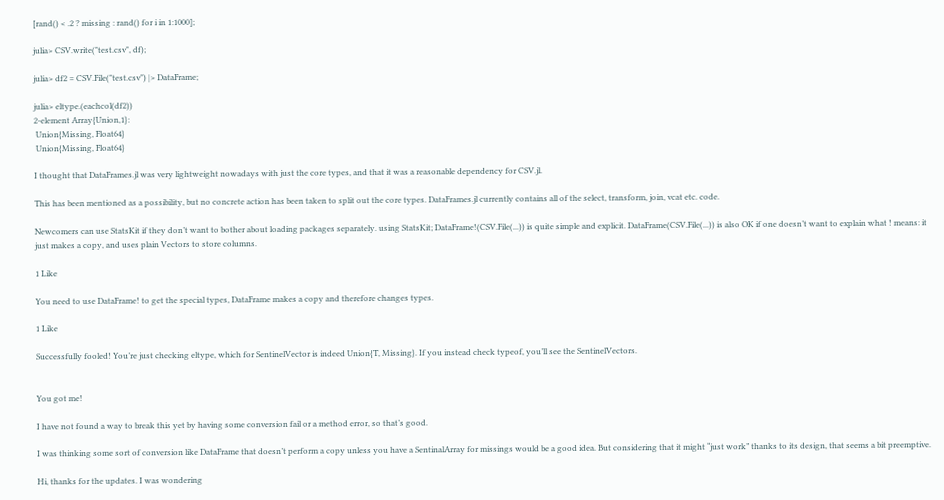[rand() < .2 ? missing : rand() for i in 1:1000];

julia> CSV.write("test.csv", df);

julia> df2 = CSV.File("test.csv") |> DataFrame;

julia> eltype.(eachcol(df2))
2-element Array{Union,1}:
 Union{Missing, Float64}
 Union{Missing, Float64}

I thought that DataFrames.jl was very lightweight nowadays with just the core types, and that it was a reasonable dependency for CSV.jl.

This has been mentioned as a possibility, but no concrete action has been taken to split out the core types. DataFrames.jl currently contains all of the select, transform, join, vcat etc. code.

Newcomers can use StatsKit if they don’t want to bother about loading packages separately. using StatsKit; DataFrame!(CSV.File(...)) is quite simple and explicit. DataFrame(CSV.File(...)) is also OK if one doesn’t want to explain what ! means: it just makes a copy, and uses plain Vectors to store columns.

1 Like

You need to use DataFrame! to get the special types, DataFrame makes a copy and therefore changes types.

1 Like

Successfully fooled! You’re just checking eltype, which for SentinelVector is indeed Union{T, Missing}. If you instead check typeof, you’ll see the SentinelVectors.


You got me!

I have not found a way to break this yet by having some conversion fail or a method error, so that’s good.

I was thinking some sort of conversion like DataFrame that doesn’t perform a copy unless you have a SentinalArray for missings would be a good idea. But considering that it might “just work” thanks to its design, that seems a bit preemptive.

Hi, thanks for the updates. I was wondering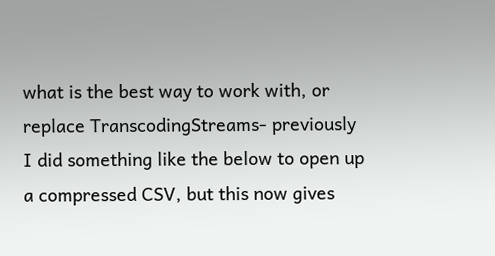what is the best way to work with, or replace TranscodingStreams- previously I did something like the below to open up a compressed CSV, but this now gives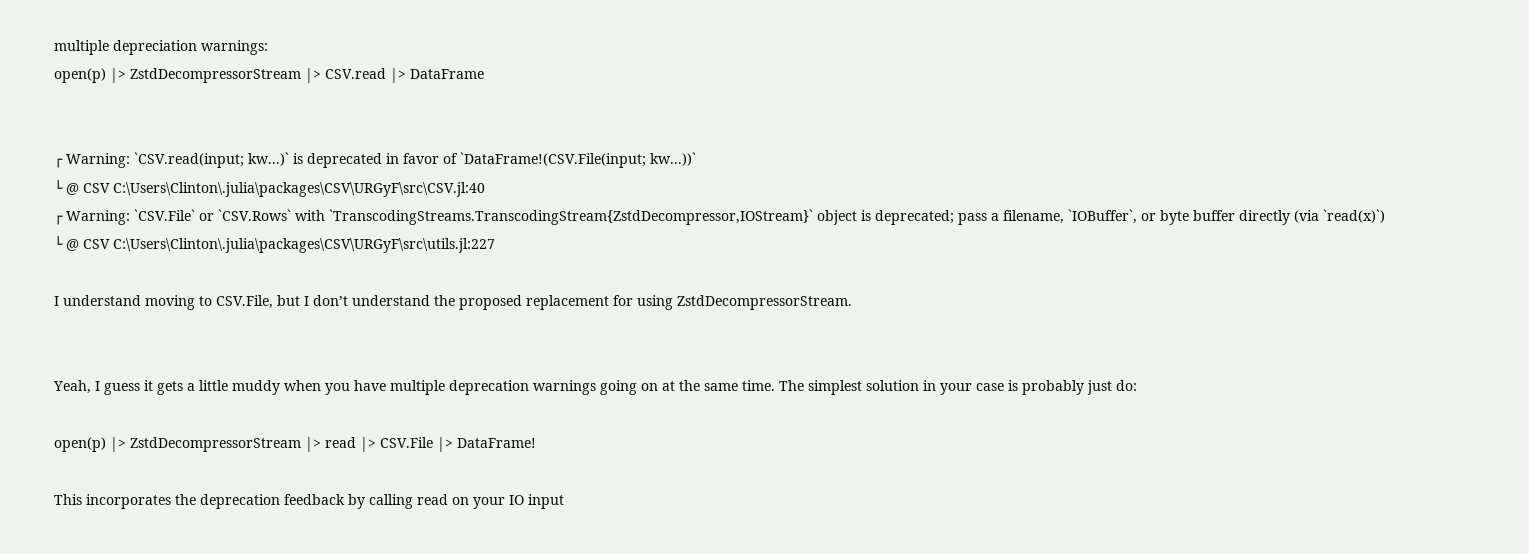multiple depreciation warnings:
open(p) |> ZstdDecompressorStream |> CSV.read |> DataFrame


┌ Warning: `CSV.read(input; kw...)` is deprecated in favor of `DataFrame!(CSV.File(input; kw...))`
└ @ CSV C:\Users\Clinton\.julia\packages\CSV\URGyF\src\CSV.jl:40
┌ Warning: `CSV.File` or `CSV.Rows` with `TranscodingStreams.TranscodingStream{ZstdDecompressor,IOStream}` object is deprecated; pass a filename, `IOBuffer`, or byte buffer directly (via `read(x)`)
└ @ CSV C:\Users\Clinton\.julia\packages\CSV\URGyF\src\utils.jl:227

I understand moving to CSV.File, but I don’t understand the proposed replacement for using ZstdDecompressorStream.


Yeah, I guess it gets a little muddy when you have multiple deprecation warnings going on at the same time. The simplest solution in your case is probably just do:

open(p) |> ZstdDecompressorStream |> read |> CSV.File |> DataFrame!

This incorporates the deprecation feedback by calling read on your IO input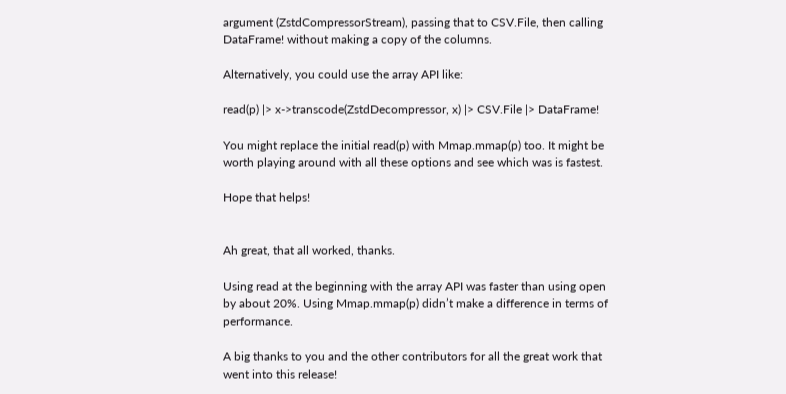argument (ZstdCompressorStream), passing that to CSV.File, then calling DataFrame! without making a copy of the columns.

Alternatively, you could use the array API like:

read(p) |> x->transcode(ZstdDecompressor, x) |> CSV.File |> DataFrame!

You might replace the initial read(p) with Mmap.mmap(p) too. It might be worth playing around with all these options and see which was is fastest.

Hope that helps!


Ah great, that all worked, thanks.

Using read at the beginning with the array API was faster than using open by about 20%. Using Mmap.mmap(p) didn’t make a difference in terms of performance.

A big thanks to you and the other contributors for all the great work that went into this release!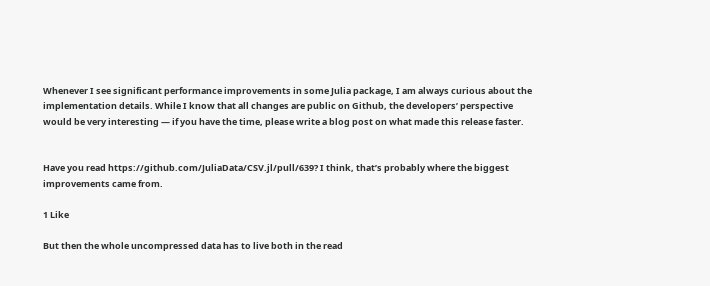Whenever I see significant performance improvements in some Julia package, I am always curious about the implementation details. While I know that all changes are public on Github, the developers’ perspective would be very interesting — if you have the time, please write a blog post on what made this release faster.


Have you read https://github.com/JuliaData/CSV.jl/pull/639? I think, that’s probably where the biggest improvements came from.

1 Like

But then the whole uncompressed data has to live both in the read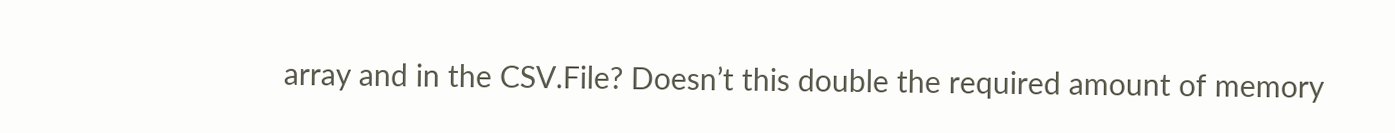array and in the CSV.File? Doesn’t this double the required amount of memory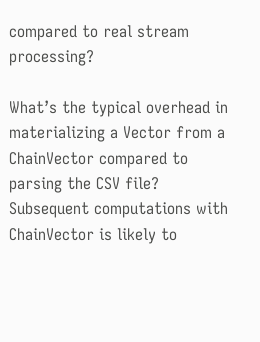compared to real stream processing?

What’s the typical overhead in materializing a Vector from a ChainVector compared to parsing the CSV file? Subsequent computations with ChainVector is likely to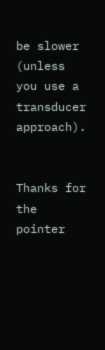be slower (unless you use a transducer approach).


Thanks for the pointer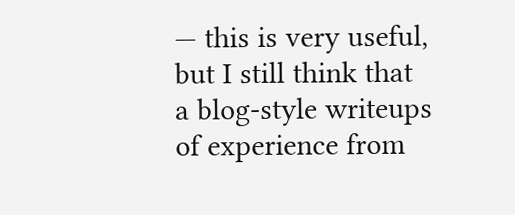— this is very useful, but I still think that a blog-style writeups of experience from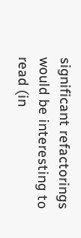significant refactorings would be interesting to read (in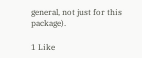general, not just for this package).

1 Like